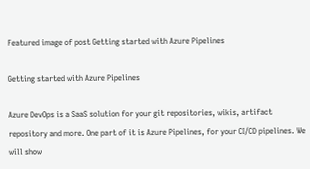Featured image of post Getting started with Azure Pipelines

Getting started with Azure Pipelines

Azure DevOps is a SaaS solution for your git repositories, wikis, artifact repository and more. One part of it is Azure Pipelines, for your CI/CD pipelines. We will show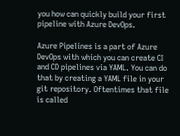you how can quickly build your first pipeline with Azure DevOps.

Azure Pipelines is a part of Azure DevOps with which you can create CI and CD pipelines via YAML. You can do that by creating a YAML file in your git repository. Oftentimes that file is called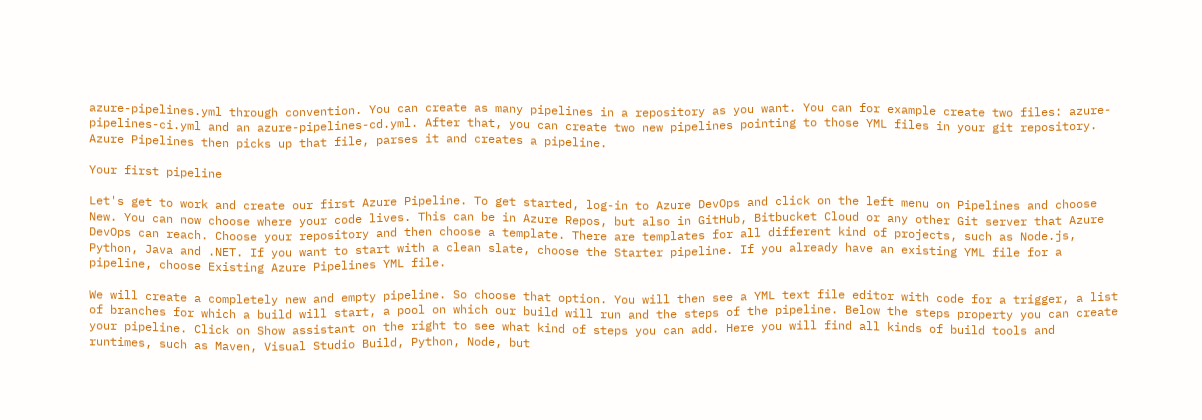azure-pipelines.yml through convention. You can create as many pipelines in a repository as you want. You can for example create two files: azure-pipelines-ci.yml and an azure-pipelines-cd.yml. After that, you can create two new pipelines pointing to those YML files in your git repository. Azure Pipelines then picks up that file, parses it and creates a pipeline.

Your first pipeline

Let's get to work and create our first Azure Pipeline. To get started, log-in to Azure DevOps and click on the left menu on Pipelines and choose New. You can now choose where your code lives. This can be in Azure Repos, but also in GitHub, Bitbucket Cloud or any other Git server that Azure DevOps can reach. Choose your repository and then choose a template. There are templates for all different kind of projects, such as Node.js, Python, Java and .NET. If you want to start with a clean slate, choose the Starter pipeline. If you already have an existing YML file for a pipeline, choose Existing Azure Pipelines YML file.

We will create a completely new and empty pipeline. So choose that option. You will then see a YML text file editor with code for a trigger, a list of branches for which a build will start, a pool on which our build will run and the steps of the pipeline. Below the steps property you can create your pipeline. Click on Show assistant on the right to see what kind of steps you can add. Here you will find all kinds of build tools and runtimes, such as Maven, Visual Studio Build, Python, Node, but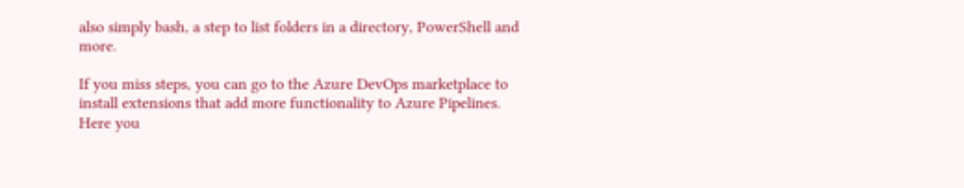also simply bash, a step to list folders in a directory, PowerShell and more.

If you miss steps, you can go to the Azure DevOps marketplace to install extensions that add more functionality to Azure Pipelines. Here you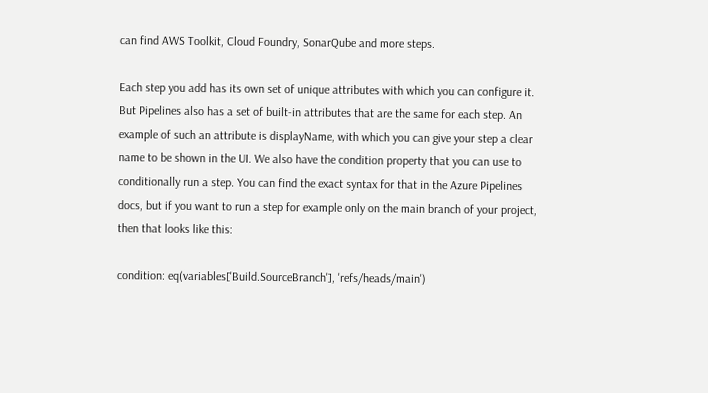can find AWS Toolkit, Cloud Foundry, SonarQube and more steps.

Each step you add has its own set of unique attributes with which you can configure it. But Pipelines also has a set of built-in attributes that are the same for each step. An example of such an attribute is displayName, with which you can give your step a clear name to be shown in the UI. We also have the condition property that you can use to conditionally run a step. You can find the exact syntax for that in the Azure Pipelines docs, but if you want to run a step for example only on the main branch of your project, then that looks like this:

condition: eq(variables['Build.SourceBranch'], 'refs/heads/main')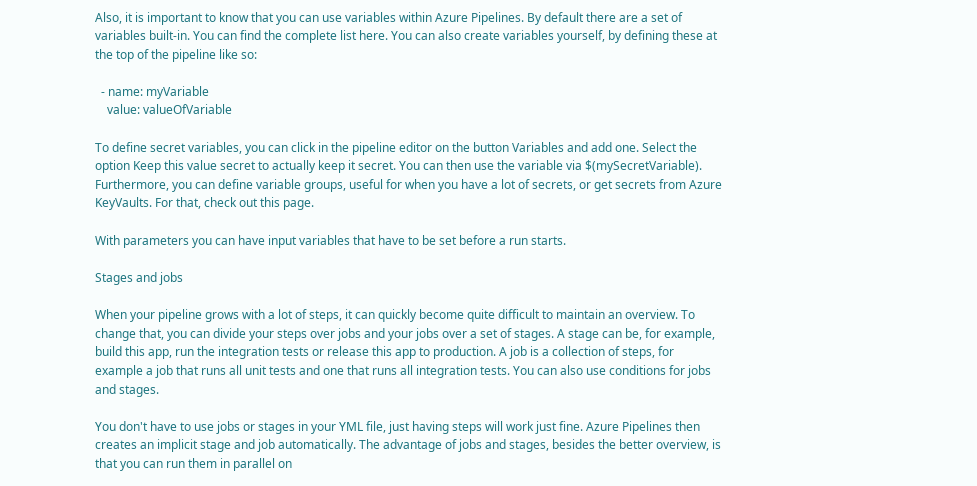Also, it is important to know that you can use variables within Azure Pipelines. By default there are a set of variables built-in. You can find the complete list here. You can also create variables yourself, by defining these at the top of the pipeline like so:

  - name: myVariable
    value: valueOfVariable

To define secret variables, you can click in the pipeline editor on the button Variables and add one. Select the option Keep this value secret to actually keep it secret. You can then use the variable via $(mySecretVariable). Furthermore, you can define variable groups, useful for when you have a lot of secrets, or get secrets from Azure KeyVaults. For that, check out this page.

With parameters you can have input variables that have to be set before a run starts.

Stages and jobs

When your pipeline grows with a lot of steps, it can quickly become quite difficult to maintain an overview. To change that, you can divide your steps over jobs and your jobs over a set of stages. A stage can be, for example, build this app, run the integration tests or release this app to production. A job is a collection of steps, for example a job that runs all unit tests and one that runs all integration tests. You can also use conditions for jobs and stages.

You don't have to use jobs or stages in your YML file, just having steps will work just fine. Azure Pipelines then creates an implicit stage and job automatically. The advantage of jobs and stages, besides the better overview, is that you can run them in parallel on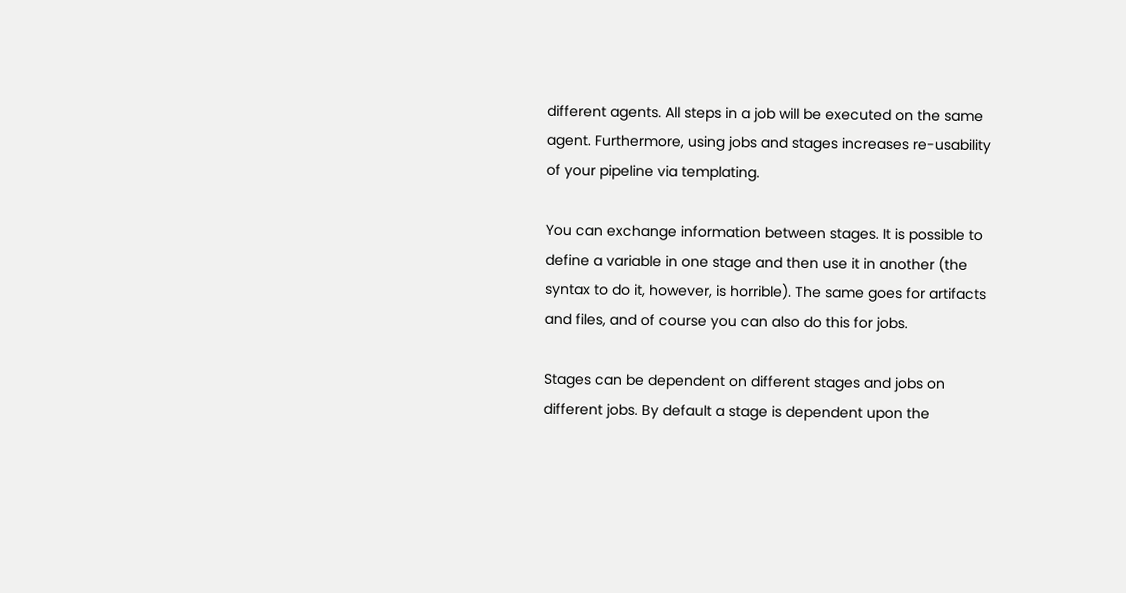different agents. All steps in a job will be executed on the same agent. Furthermore, using jobs and stages increases re-usability of your pipeline via templating.

You can exchange information between stages. It is possible to define a variable in one stage and then use it in another (the syntax to do it, however, is horrible). The same goes for artifacts and files, and of course you can also do this for jobs.

Stages can be dependent on different stages and jobs on different jobs. By default a stage is dependent upon the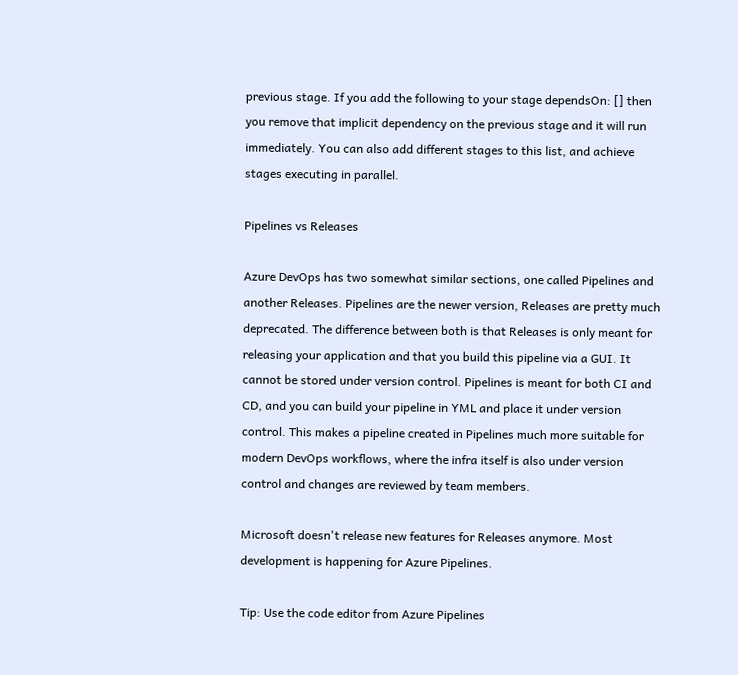previous stage. If you add the following to your stage dependsOn: [] then you remove that implicit dependency on the previous stage and it will run immediately. You can also add different stages to this list, and achieve stages executing in parallel.

Pipelines vs Releases

Azure DevOps has two somewhat similar sections, one called Pipelines and another Releases. Pipelines are the newer version, Releases are pretty much deprecated. The difference between both is that Releases is only meant for releasing your application and that you build this pipeline via a GUI. It cannot be stored under version control. Pipelines is meant for both CI and CD, and you can build your pipeline in YML and place it under version control. This makes a pipeline created in Pipelines much more suitable for modern DevOps workflows, where the infra itself is also under version control and changes are reviewed by team members.

Microsoft doesn't release new features for Releases anymore. Most development is happening for Azure Pipelines.

Tip: Use the code editor from Azure Pipelines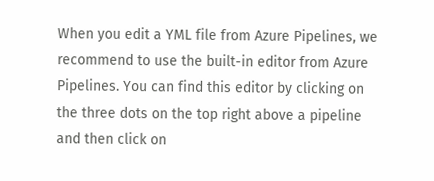When you edit a YML file from Azure Pipelines, we recommend to use the built-in editor from Azure Pipelines. You can find this editor by clicking on the three dots on the top right above a pipeline and then click on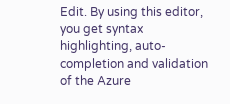Edit. By using this editor, you get syntax highlighting, auto-completion and validation of the Azure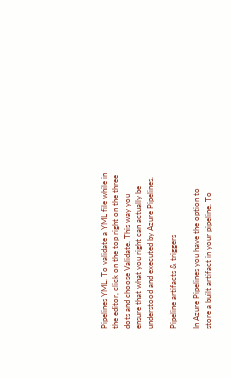Pipelines YML. To validate a YML file while in the editor, click on the top right on the three dots and choose Validate. This way you ensure that what you right can actually be understood and executed by Azure Pipelines.

Pipeline artifacts & triggers

In Azure Pipelines you have the option to store a built artifact in your pipeline. To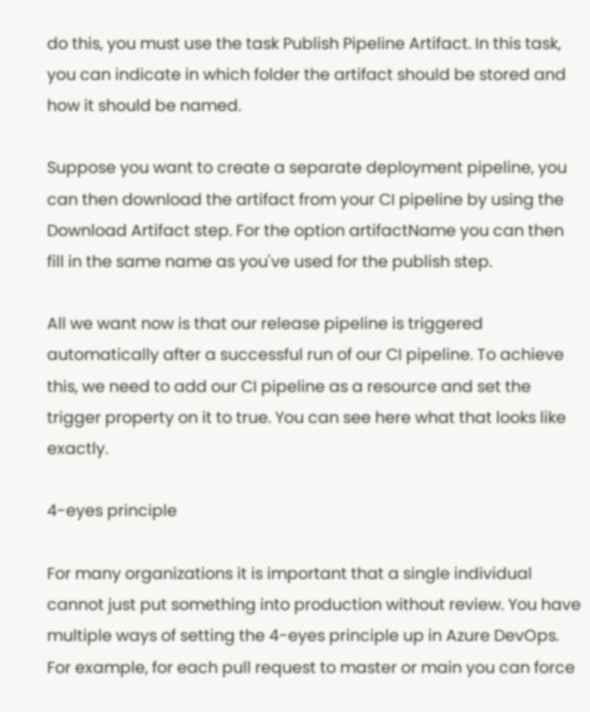do this, you must use the task Publish Pipeline Artifact. In this task, you can indicate in which folder the artifact should be stored and how it should be named.

Suppose you want to create a separate deployment pipeline, you can then download the artifact from your CI pipeline by using the Download Artifact step. For the option artifactName you can then fill in the same name as you've used for the publish step.

All we want now is that our release pipeline is triggered automatically after a successful run of our CI pipeline. To achieve this, we need to add our CI pipeline as a resource and set the trigger property on it to true. You can see here what that looks like exactly.

4-eyes principle

For many organizations it is important that a single individual cannot just put something into production without review. You have multiple ways of setting the 4-eyes principle up in Azure DevOps. For example, for each pull request to master or main you can force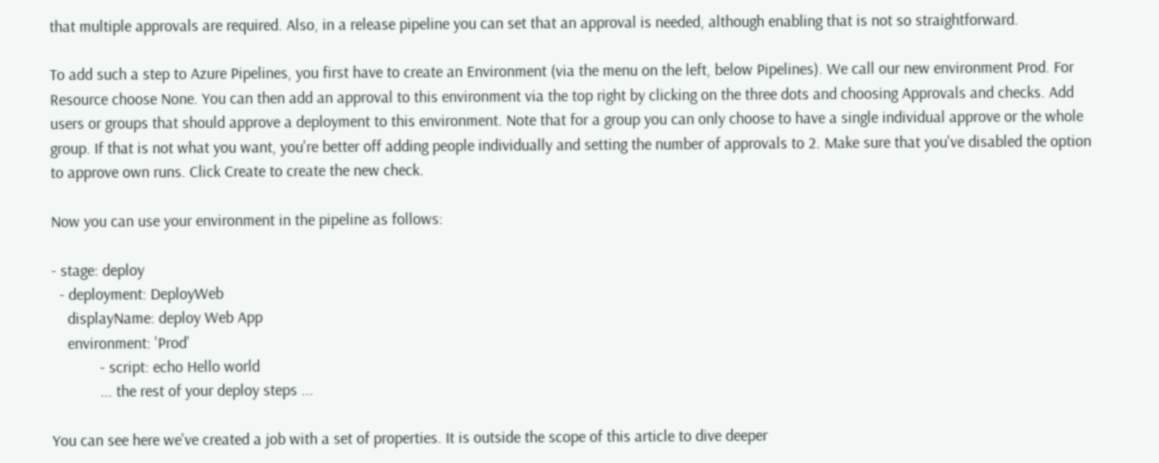that multiple approvals are required. Also, in a release pipeline you can set that an approval is needed, although enabling that is not so straightforward.

To add such a step to Azure Pipelines, you first have to create an Environment (via the menu on the left, below Pipelines). We call our new environment Prod. For Resource choose None. You can then add an approval to this environment via the top right by clicking on the three dots and choosing Approvals and checks. Add users or groups that should approve a deployment to this environment. Note that for a group you can only choose to have a single individual approve or the whole group. If that is not what you want, you're better off adding people individually and setting the number of approvals to 2. Make sure that you've disabled the option to approve own runs. Click Create to create the new check.

Now you can use your environment in the pipeline as follows:

- stage: deploy
  - deployment: DeployWeb
    displayName: deploy Web App
    environment: 'Prod'
            - script: echo Hello world
            ... the rest of your deploy steps ...

You can see here we've created a job with a set of properties. It is outside the scope of this article to dive deeper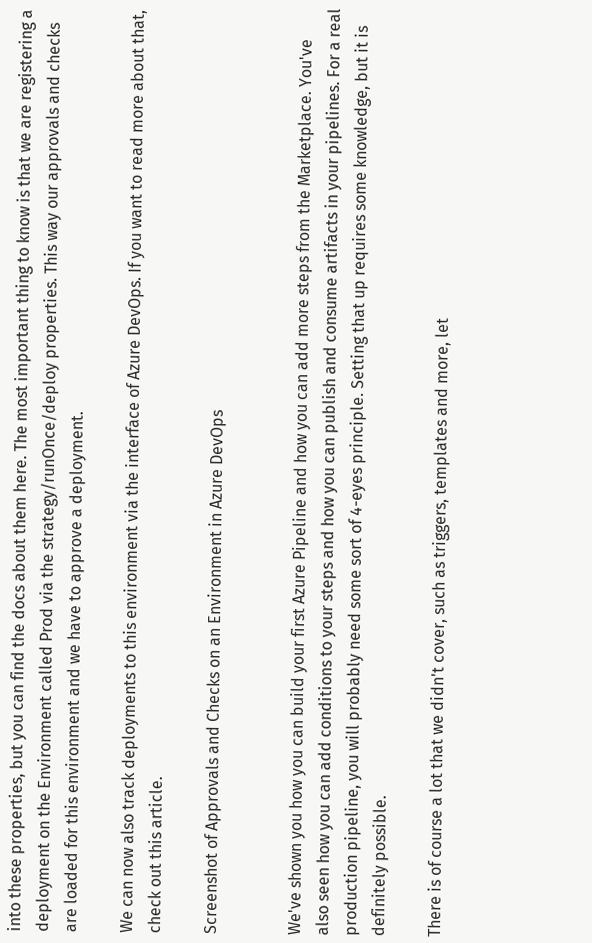into these properties, but you can find the docs about them here. The most important thing to know is that we are registering a deployment on the Environment called Prod via the strategy/runOnce/deploy properties. This way our approvals and checks are loaded for this environment and we have to approve a deployment.

We can now also track deployments to this environment via the interface of Azure DevOps. If you want to read more about that, check out this article.

Screenshot of Approvals and Checks on an Environment in Azure DevOps


We've shown you how you can build your first Azure Pipeline and how you can add more steps from the Marketplace. You've also seen how you can add conditions to your steps and how you can publish and consume artifacts in your pipelines. For a real production pipeline, you will probably need some sort of 4-eyes principle. Setting that up requires some knowledge, but it is definitely possible.

There is of course a lot that we didn't cover, such as triggers, templates and more, let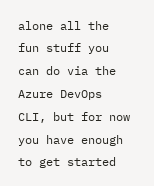alone all the fun stuff you can do via the Azure DevOps CLI, but for now you have enough to get started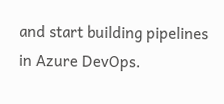and start building pipelines in Azure DevOps.